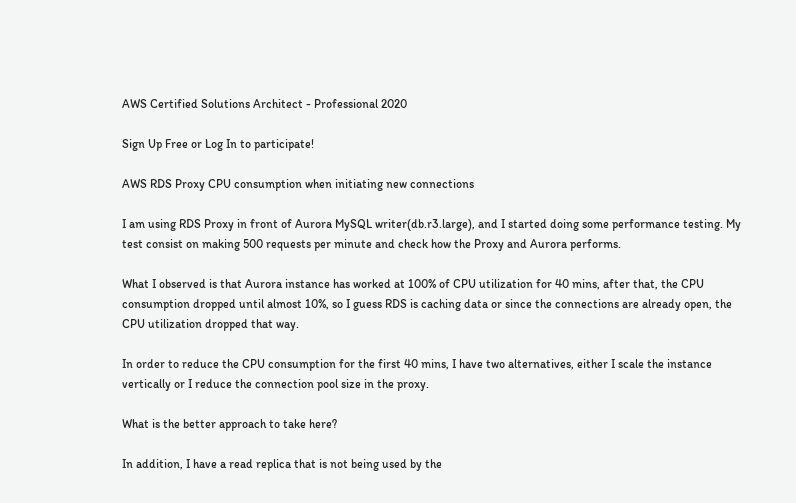AWS Certified Solutions Architect - Professional 2020

Sign Up Free or Log In to participate!

AWS RDS Proxy CPU consumption when initiating new connections

I am using RDS Proxy in front of Aurora MySQL writer(db.r3.large), and I started doing some performance testing. My test consist on making 500 requests per minute and check how the Proxy and Aurora performs.

What I observed is that Aurora instance has worked at 100% of CPU utilization for 40 mins, after that, the CPU consumption dropped until almost 10%, so I guess RDS is caching data or since the connections are already open, the CPU utilization dropped that way.

In order to reduce the CPU consumption for the first 40 mins, I have two alternatives, either I scale the instance vertically or I reduce the connection pool size in the proxy.

What is the better approach to take here?

In addition, I have a read replica that is not being used by the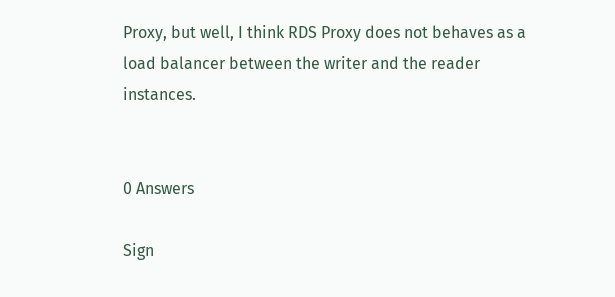Proxy, but well, I think RDS Proxy does not behaves as a load balancer between the writer and the reader instances.


0 Answers

Sign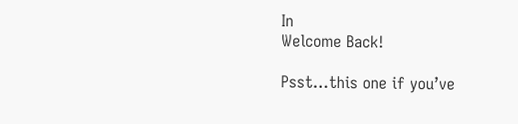In
Welcome Back!

Psst…this one if you’ve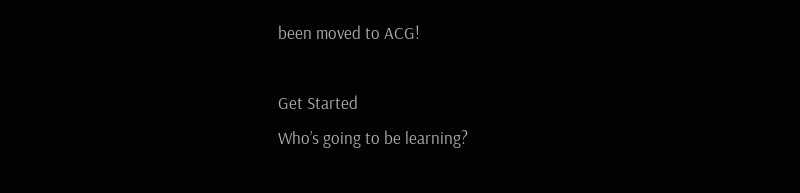been moved to ACG!

Get Started
Who’s going to be learning?